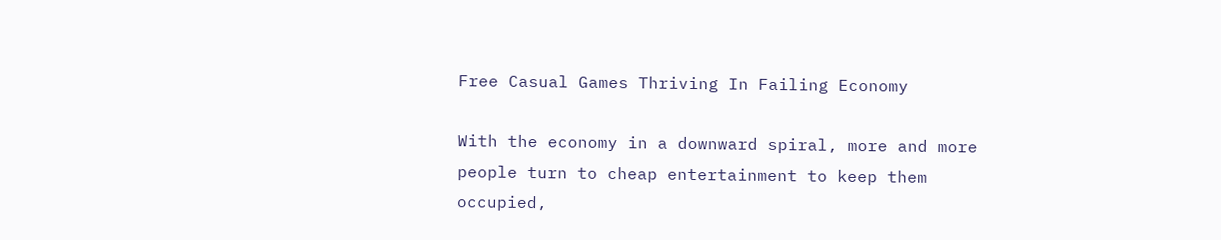Free Casual Games Thriving In Failing Economy

With the economy in a downward spiral, more and more people turn to cheap entertainment to keep them occupied,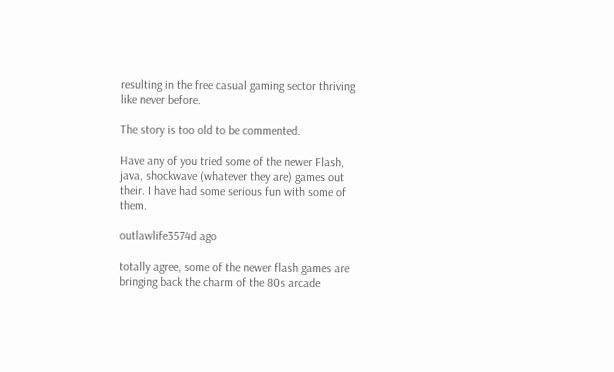resulting in the free casual gaming sector thriving like never before.

The story is too old to be commented.

Have any of you tried some of the newer Flash, java, shockwave (whatever they are) games out their. I have had some serious fun with some of them.

outlawlife3574d ago

totally agree, some of the newer flash games are bringing back the charm of the 80s arcade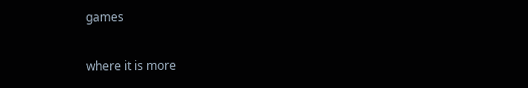games

where it is more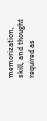memorization, skill, and thought required as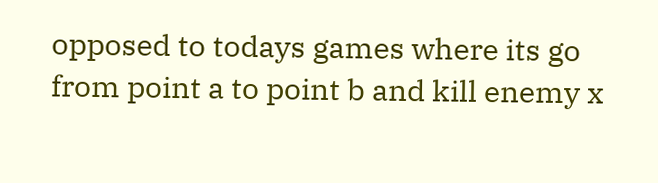opposed to todays games where its go from point a to point b and kill enemy x